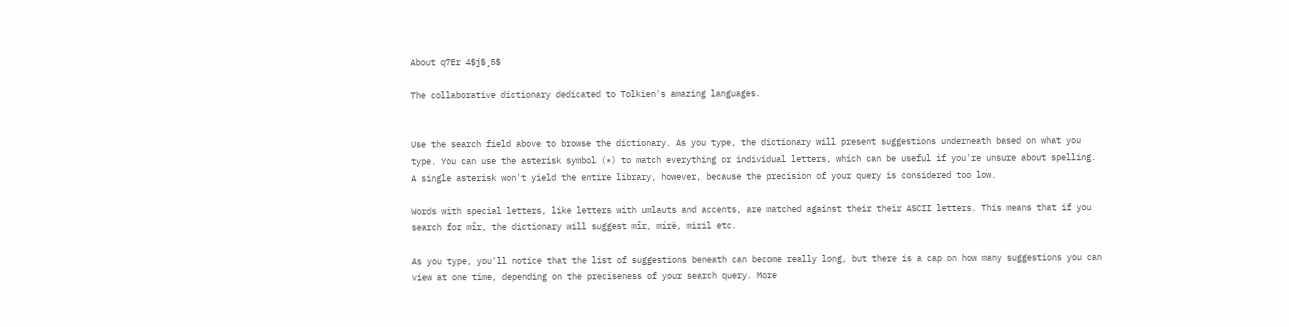About q7Er 4$j$¸5$

The collaborative dictionary dedicated to Tolkien's amazing languages.


Use the search field above to browse the dictionary. As you type, the dictionary will present suggestions underneath based on what you type. You can use the asterisk symbol (*) to match everything or individual letters, which can be useful if you're unsure about spelling. A single asterisk won't yield the entire library, however, because the precision of your query is considered too low.

Words with special letters, like letters with umlauts and accents, are matched against their their ASCII letters. This means that if you search for mîr, the dictionary will suggest mîr, mírë, miril etc.

As you type, you'll notice that the list of suggestions beneath can become really long, but there is a cap on how many suggestions you can view at one time, depending on the preciseness of your search query. More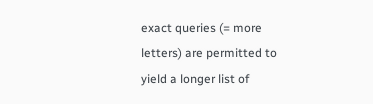exact queries (= more letters) are permitted to yield a longer list of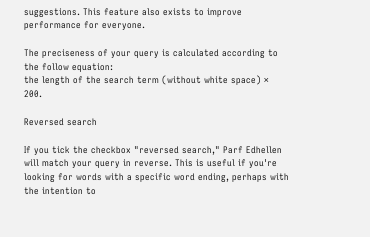suggestions. This feature also exists to improve performance for everyone.

The preciseness of your query is calculated according to the follow equation:
the length of the search term (without white space) × 200.

Reversed search

If you tick the checkbox "reversed search," Parf Edhellen will match your query in reverse. This is useful if you're looking for words with a specific word ending, perhaps with the intention to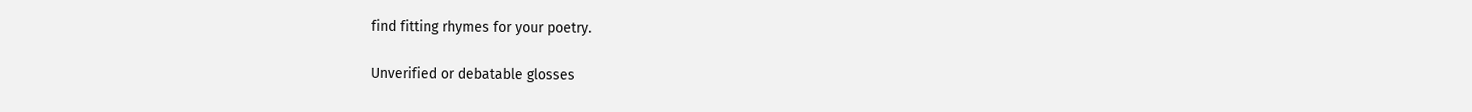find fitting rhymes for your poetry.

Unverified or debatable glosses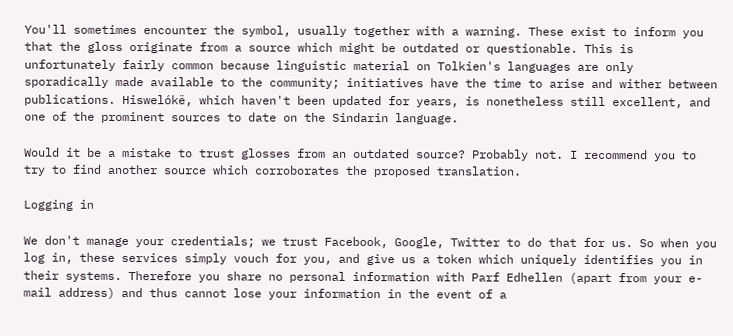You'll sometimes encounter the symbol, usually together with a warning. These exist to inform you that the gloss originate from a source which might be outdated or questionable. This is unfortunately fairly common because linguistic material on Tolkien's languages are only sporadically made available to the community; initiatives have the time to arise and wither between publications. Hiswelókë, which haven't been updated for years, is nonetheless still excellent, and one of the prominent sources to date on the Sindarin language.

Would it be a mistake to trust glosses from an outdated source? Probably not. I recommend you to try to find another source which corroborates the proposed translation.

Logging in

We don't manage your credentials; we trust Facebook, Google, Twitter to do that for us. So when you log in, these services simply vouch for you, and give us a token which uniquely identifies you in their systems. Therefore you share no personal information with Parf Edhellen (apart from your e-mail address) and thus cannot lose your information in the event of a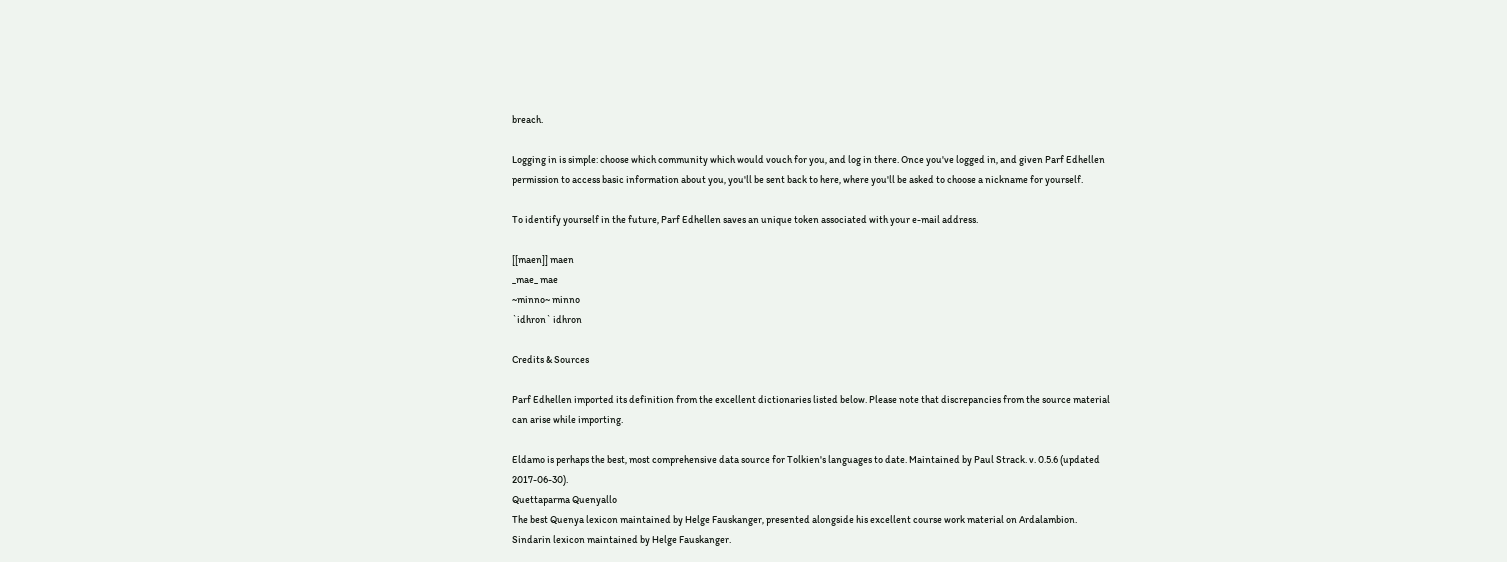breach.

Logging in is simple: choose which community which would vouch for you, and log in there. Once you've logged in, and given Parf Edhellen permission to access basic information about you, you'll be sent back to here, where you'll be asked to choose a nickname for yourself.

To identify yourself in the future, Parf Edhellen saves an unique token associated with your e-mail address.

[[maen]] maen
_mae_ mae
~minno~ minno
`idhron` idhron

Credits & Sources

Parf Edhellen imported its definition from the excellent dictionaries listed below. Please note that discrepancies from the source material can arise while importing.

Eldamo is perhaps the best, most comprehensive data source for Tolkien's languages to date. Maintained by Paul Strack. v. 0.5.6 (updated 2017-06-30).
Quettaparma Quenyallo
The best Quenya lexicon maintained by Helge Fauskanger, presented alongside his excellent course work material on Ardalambion.
Sindarin lexicon maintained by Helge Fauskanger.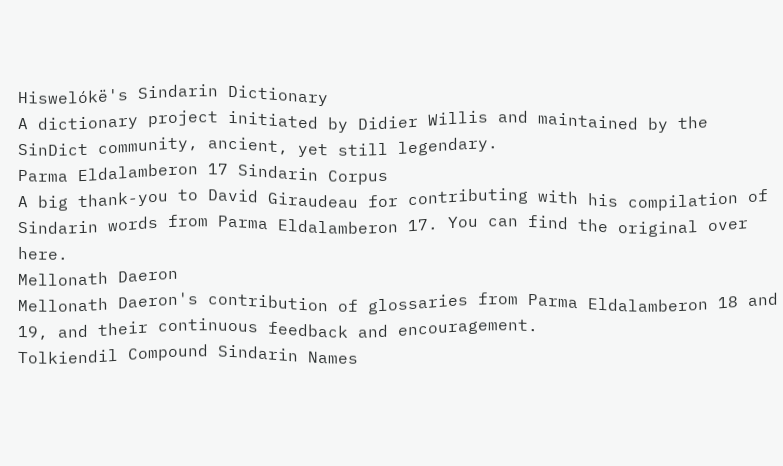Hiswelókë's Sindarin Dictionary
A dictionary project initiated by Didier Willis and maintained by the SinDict community, ancient, yet still legendary.
Parma Eldalamberon 17 Sindarin Corpus
A big thank-you to David Giraudeau for contributing with his compilation of Sindarin words from Parma Eldalamberon 17. You can find the original over here.
Mellonath Daeron
Mellonath Daeron's contribution of glossaries from Parma Eldalamberon 18 and 19, and their continuous feedback and encouragement.
Tolkiendil Compound Sindarin Names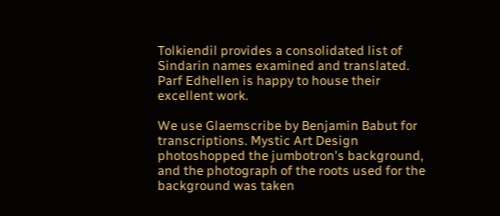Tolkiendil provides a consolidated list of Sindarin names examined and translated. Parf Edhellen is happy to house their excellent work.

We use Glaemscribe by Benjamin Babut for transcriptions. Mystic Art Design photoshopped the jumbotron's background, and the photograph of the roots used for the background was taken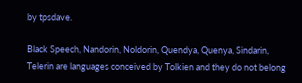by tpsdave.

Black Speech, Nandorin, Noldorin, Quendya, Quenya, Sindarin, Telerin are languages conceived by Tolkien and they do not belong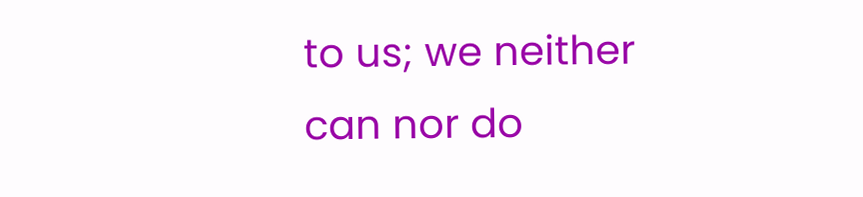to us; we neither can nor do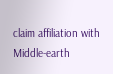claim affiliation with Middle-earth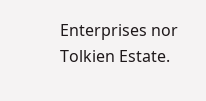Enterprises nor Tolkien Estate.